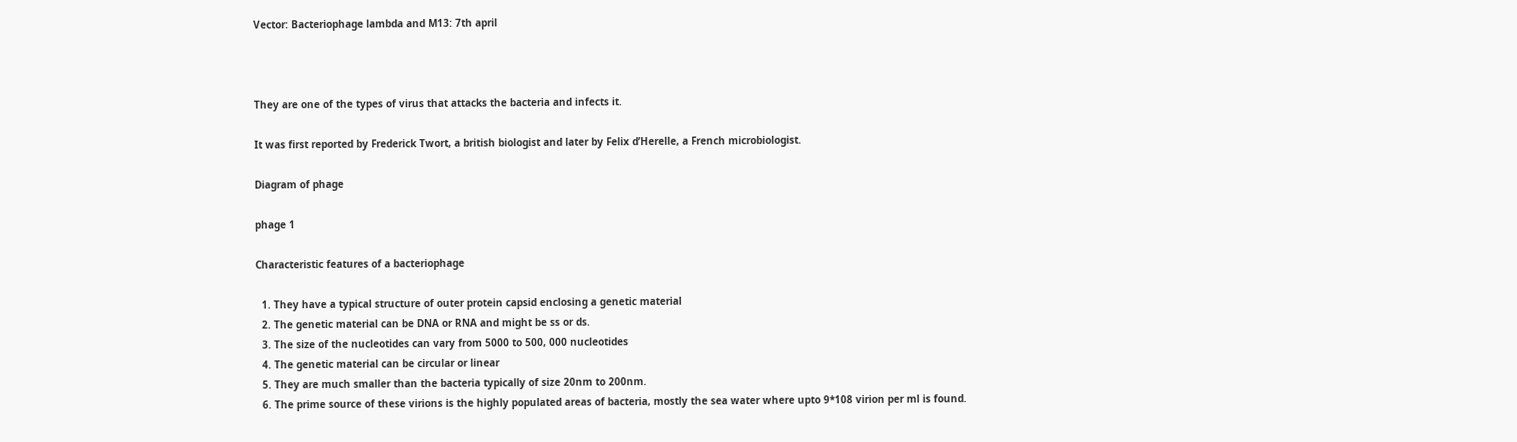Vector: Bacteriophage lambda and M13: 7th april



They are one of the types of virus that attacks the bacteria and infects it.

It was first reported by Frederick Twort, a british biologist and later by Felix d’Herelle, a French microbiologist.

Diagram of phage

phage 1

Characteristic features of a bacteriophage

  1. They have a typical structure of outer protein capsid enclosing a genetic material
  2. The genetic material can be DNA or RNA and might be ss or ds.
  3. The size of the nucleotides can vary from 5000 to 500, 000 nucleotides
  4. The genetic material can be circular or linear
  5. They are much smaller than the bacteria typically of size 20nm to 200nm.
  6. The prime source of these virions is the highly populated areas of bacteria, mostly the sea water where upto 9*108 virion per ml is found.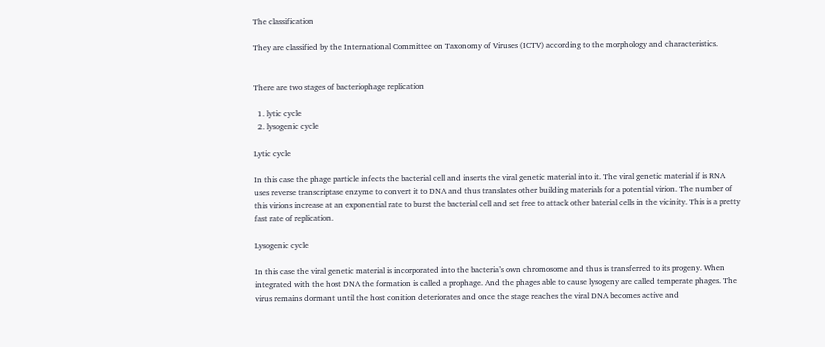The classification

They are classified by the International Committee on Taxonomy of Viruses (ICTV) according to the morphology and characteristics.


There are two stages of bacteriophage replication

  1. lytic cycle
  2. lysogenic cycle

Lytic cycle

In this case the phage particle infects the bacterial cell and inserts the viral genetic material into it. The viral genetic material if is RNA uses reverse transcriptase enzyme to convert it to DNA and thus translates other building materials for a potential virion. The number of this virions increase at an exponential rate to burst the bacterial cell and set free to attack other baterial cells in the vicinity. This is a pretty fast rate of replication.

Lysogenic cycle

In this case the viral genetic material is incorporated into the bacteria’s own chromosome and thus is transferred to its progeny. When integrated with the host DNA the formation is called a prophage. And the phages able to cause lysogeny are called temperate phages. The virus remains dormant until the host conition deteriorates and once the stage reaches the viral DNA becomes active and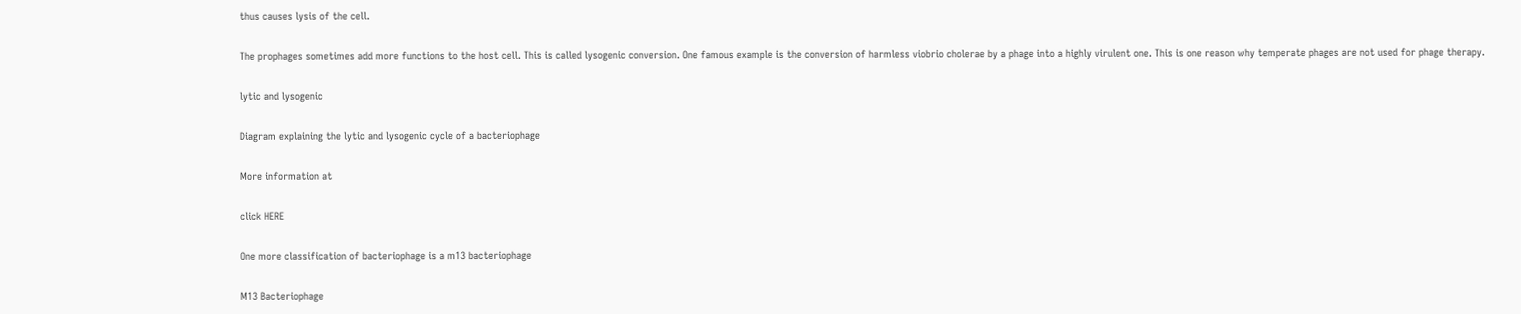thus causes lysis of the cell.

The prophages sometimes add more functions to the host cell. This is called lysogenic conversion. One famous example is the conversion of harmless viobrio cholerae by a phage into a highly virulent one. This is one reason why temperate phages are not used for phage therapy.

lytic and lysogenic

Diagram explaining the lytic and lysogenic cycle of a bacteriophage

More information at

click HERE

One more classification of bacteriophage is a m13 bacteriophage

M13 Bacteriophage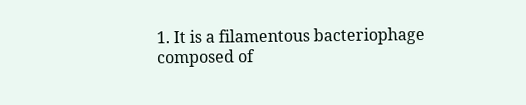1. It is a filamentous bacteriophage composed of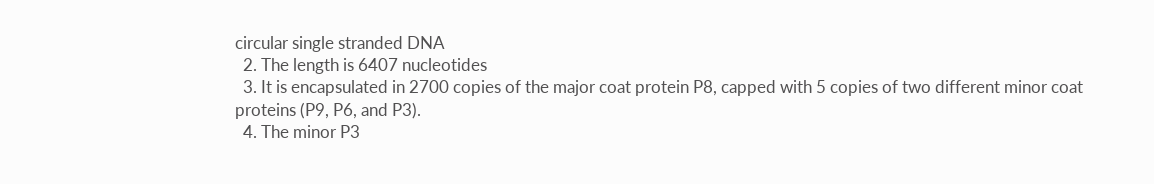circular single stranded DNA
  2. The length is 6407 nucleotides
  3. It is encapsulated in 2700 copies of the major coat protein P8, capped with 5 copies of two different minor coat proteins (P9, P6, and P3).
  4. The minor P3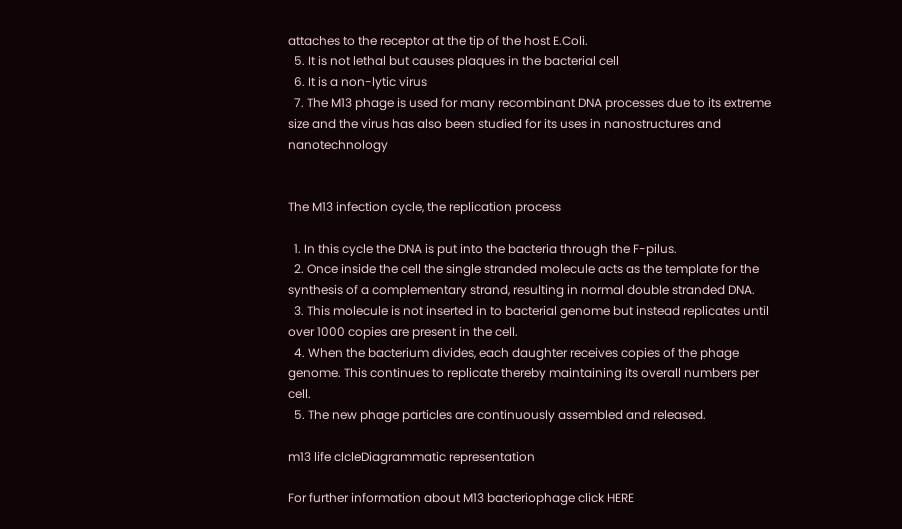attaches to the receptor at the tip of the host E.Coli.
  5. It is not lethal but causes plaques in the bacterial cell
  6. It is a non-lytic virus
  7. The M13 phage is used for many recombinant DNA processes due to its extreme size and the virus has also been studied for its uses in nanostructures and nanotechnology


The M13 infection cycle, the replication process

  1. In this cycle the DNA is put into the bacteria through the F-pilus.
  2. Once inside the cell the single stranded molecule acts as the template for the synthesis of a complementary strand, resulting in normal double stranded DNA.
  3. This molecule is not inserted in to bacterial genome but instead replicates until over 1000 copies are present in the cell.
  4. When the bacterium divides, each daughter receives copies of the phage genome. This continues to replicate thereby maintaining its overall numbers per cell.
  5. The new phage particles are continuously assembled and released.

m13 life clcleDiagrammatic representation

For further information about M13 bacteriophage click HERE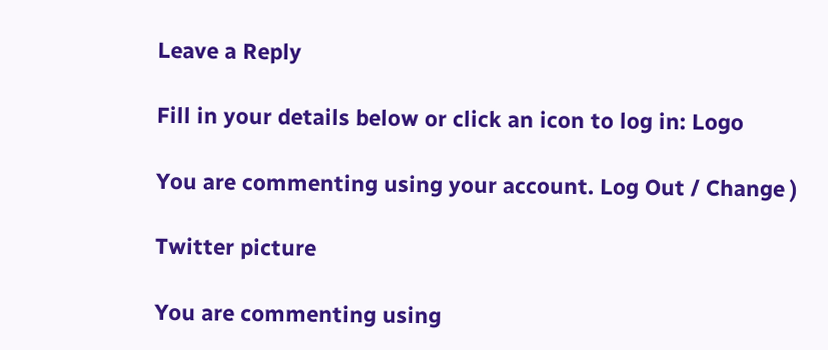Leave a Reply

Fill in your details below or click an icon to log in: Logo

You are commenting using your account. Log Out / Change )

Twitter picture

You are commenting using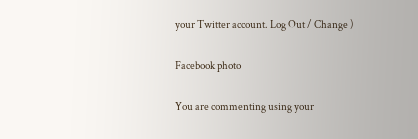your Twitter account. Log Out / Change )

Facebook photo

You are commenting using your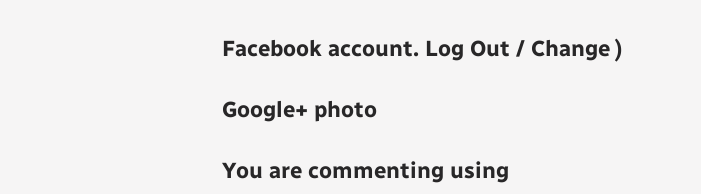Facebook account. Log Out / Change )

Google+ photo

You are commenting using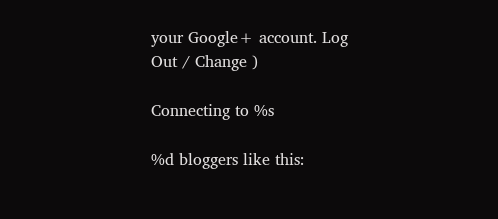your Google+ account. Log Out / Change )

Connecting to %s

%d bloggers like this: